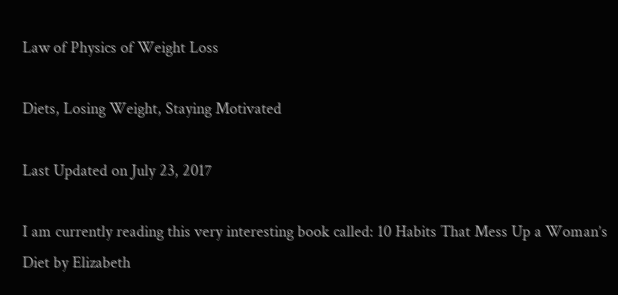Law of Physics of Weight Loss

Diets, Losing Weight, Staying Motivated

Last Updated on July 23, 2017

I am currently reading this very interesting book called: 10 Habits That Mess Up a Woman’s Diet by Elizabeth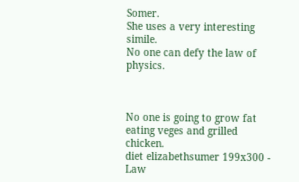Somer.
She uses a very interesting simile.
No one can defy the law of physics.



No one is going to grow fat eating veges and grilled chicken.
diet elizabethsumer 199x300 - Law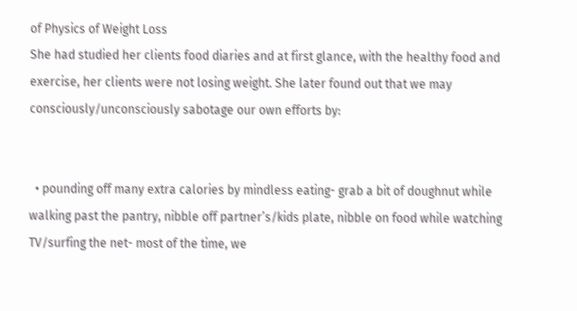of Physics of Weight Loss
She had studied her clients food diaries and at first glance, with the healthy food and exercise, her clients were not losing weight. She later found out that we may consciously/unconsciously sabotage our own efforts by:


  • pounding off many extra calories by mindless eating- grab a bit of doughnut while walking past the pantry, nibble off partner’s/kids plate, nibble on food while watching TV/surfing the net- most of the time, we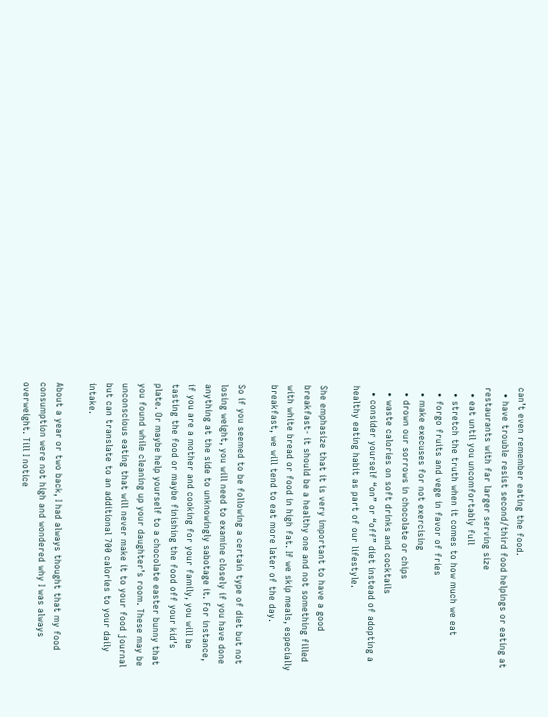can’t even remember eating the food.
  • have trouble resist second/third food helpings or eating at restaurants with far larger serving size
  • eat until you uncomfortably full
  • stretch the truth when it comes to how much we eat
  • forgo fruits and vege in favor of fries
  • make execuses for not exercising
  • drown our sorrows in chocolate or chips
  • waste calories on soft drinks and cocktails
  • consider yourself “on” or “off” diet instead of adopting a healthy eating habit as part of our lifestyle.

She emphasize that it is very important to have a good breakfast- it should be a healthy one and not something filled with white bread or food in high fat. If we skip meals, especially breakfast, we will tend to eat more later of the day.

So if you seemed to be following a certain type of diet but not losing weight, you will need to examine closely if you have done anything at the side to unknowingly sabotage it. For instance, if you are a mother and cooking for your family, you will be tasting the food or maybe finishing the food off your kid’s plate. Or maybe help yourself to a chocolate easter bunny that you found while cleaning up your daughter’s room. These may be unconscious eating that will never make it to your food journal but can translate to an additional 700 calories to your daily intake.

About a year or two back, I had always thought that my food consumption were not high and wondered why I was always overweight. Till I notice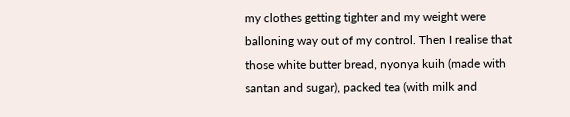my clothes getting tighter and my weight were balloning way out of my control. Then I realise that those white butter bread, nyonya kuih (made with santan and sugar), packed tea (with milk and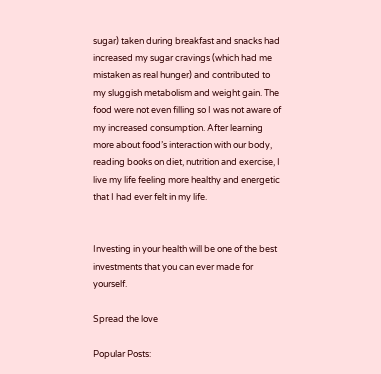sugar) taken during breakfast and snacks had increased my sugar cravings (which had me mistaken as real hunger) and contributed to my sluggish metabolism and weight gain. The food were not even filling so I was not aware of my increased consumption. After learning more about food’s interaction with our body, reading books on diet, nutrition and exercise, I live my life feeling more healthy and energetic that I had ever felt in my life.


Investing in your health will be one of the best investments that you can ever made for yourself.

Spread the love

Popular Posts: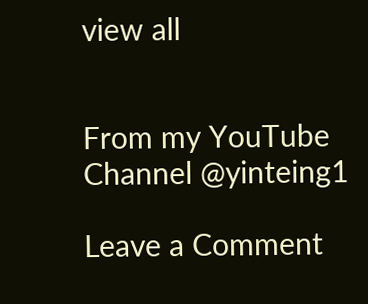view all


From my YouTube Channel @yinteing1

Leave a Comment